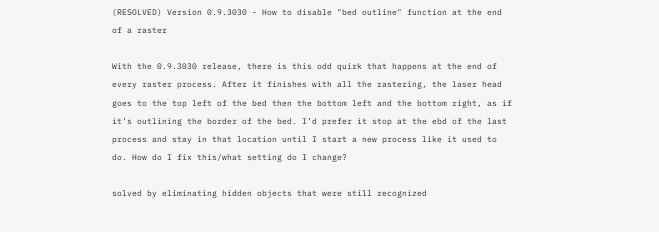(RESOLVED) Version 0.9.3030 - How to disable "bed outline" function at the end of a raster

With the 0.9.3030 release, there is this odd quirk that happens at the end of every raster process. After it finishes with all the rastering, the laser head goes to the top left of the bed then the bottom left and the bottom right, as if it’s outlining the border of the bed. I’d prefer it stop at the ebd of the last process and stay in that location until I start a new process like it used to do. How do I fix this/what setting do I change?

solved by eliminating hidden objects that were still recognized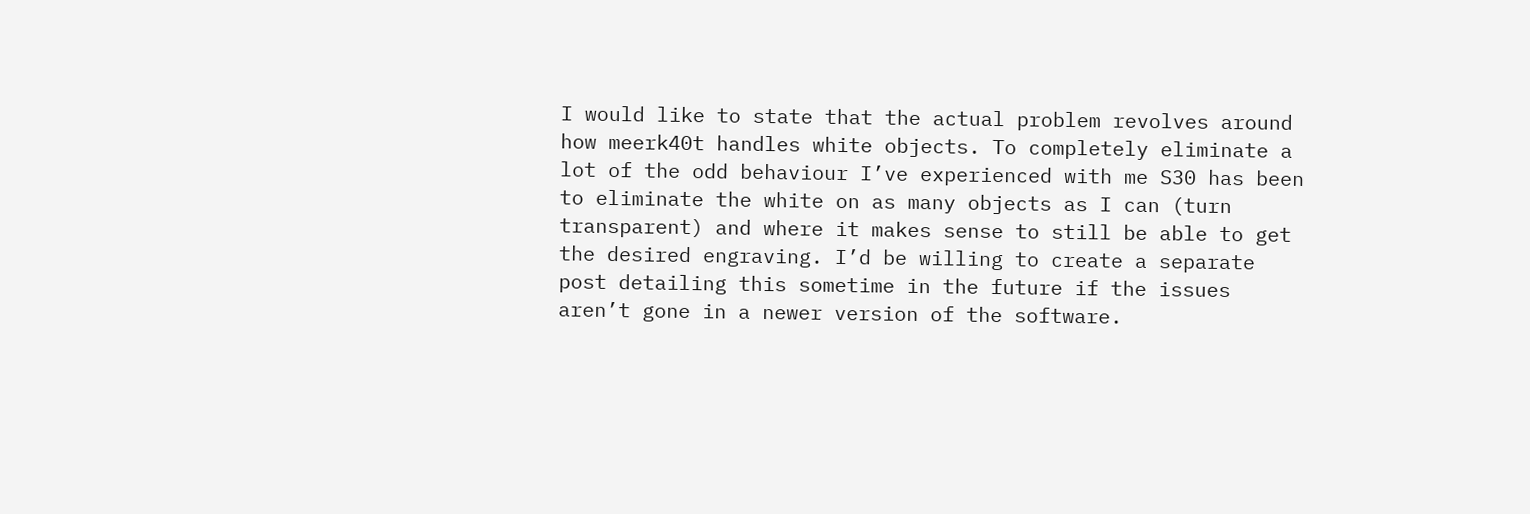I would like to state that the actual problem revolves around how meerk40t handles white objects. To completely eliminate a lot of the odd behaviour I’ve experienced with me S30 has been to eliminate the white on as many objects as I can (turn transparent) and where it makes sense to still be able to get the desired engraving. I’d be willing to create a separate post detailing this sometime in the future if the issues aren’t gone in a newer version of the software.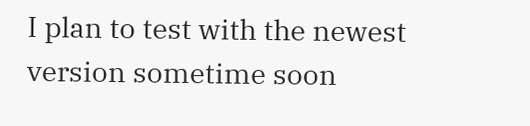I plan to test with the newest version sometime soon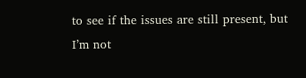to see if the issues are still present, but I’m not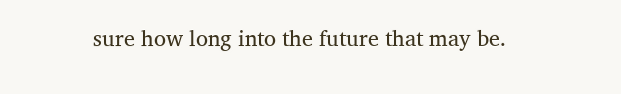sure how long into the future that may be.